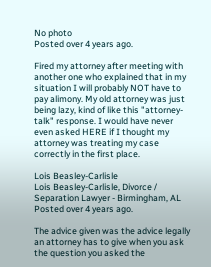No photo
Posted over 4 years ago.

Fired my attorney after meeting with another one who explained that in my situation I will probably NOT have to pay alimony. My old attorney was just being lazy, kind of like this "attorney-talk" response. I would have never even asked HERE if I thought my attorney was treating my case correctly in the first place.

Lois Beasley-Carlisle
Lois Beasley-Carlisle, Divorce / Separation Lawyer - Birmingham, AL
Posted over 4 years ago.

The advice given was the advice legally an attorney has to give when you ask the question you asked the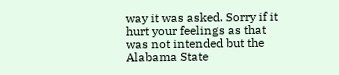way it was asked. Sorry if it hurt your feelings as that was not intended but the Alabama State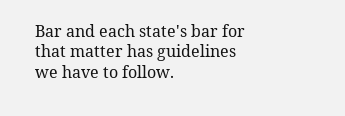Bar and each state's bar for that matter has guidelines we have to follow.